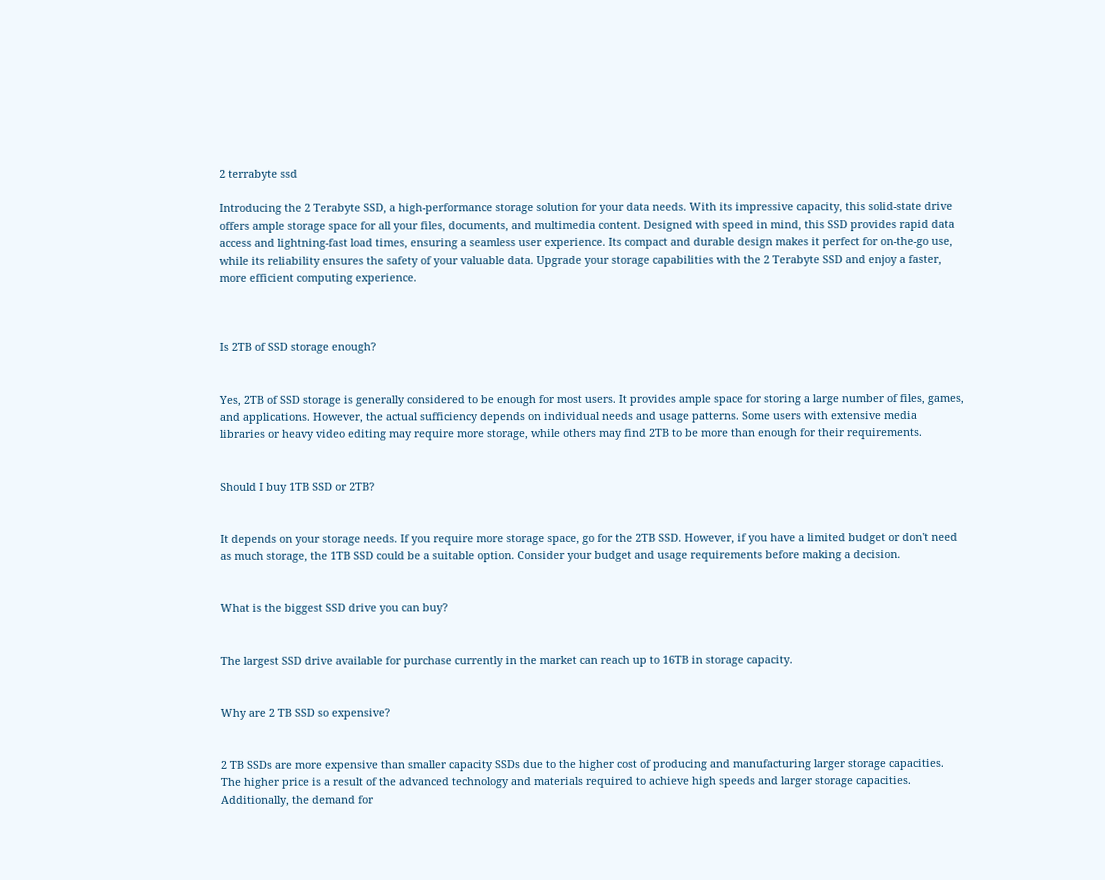2 terrabyte ssd

Introducing the 2 Terabyte SSD, a high-performance storage solution for your data needs. With its impressive capacity, this solid-state drive offers ample storage space for all your files, documents, and multimedia content. Designed with speed in mind, this SSD provides rapid data access and lightning-fast load times, ensuring a seamless user experience. Its compact and durable design makes it perfect for on-the-go use, while its reliability ensures the safety of your valuable data. Upgrade your storage capabilities with the 2 Terabyte SSD and enjoy a faster, more efficient computing experience.



Is 2TB of SSD storage enough?


Yes, 2TB of SSD storage is generally considered to be enough for most users. It provides ample space for storing a large number of files, games, and applications. However, the actual sufficiency depends on individual needs and usage patterns. Some users with extensive media libraries or heavy video editing may require more storage, while others may find 2TB to be more than enough for their requirements.


Should I buy 1TB SSD or 2TB?


It depends on your storage needs. If you require more storage space, go for the 2TB SSD. However, if you have a limited budget or don't need as much storage, the 1TB SSD could be a suitable option. Consider your budget and usage requirements before making a decision.


What is the biggest SSD drive you can buy?


The largest SSD drive available for purchase currently in the market can reach up to 16TB in storage capacity.


Why are 2 TB SSD so expensive?


2 TB SSDs are more expensive than smaller capacity SSDs due to the higher cost of producing and manufacturing larger storage capacities. The higher price is a result of the advanced technology and materials required to achieve high speeds and larger storage capacities. Additionally, the demand for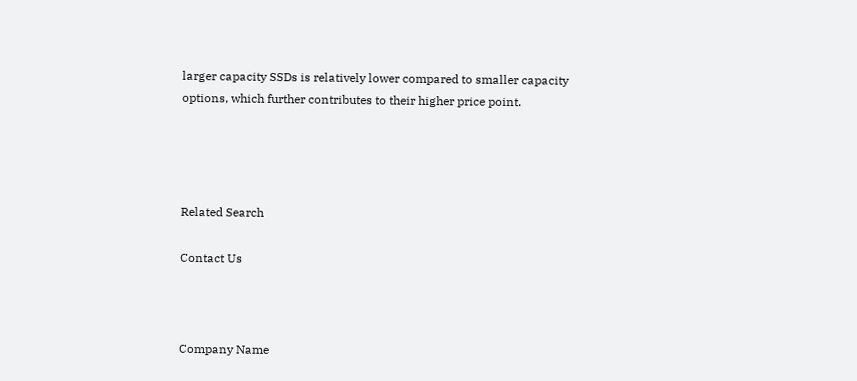larger capacity SSDs is relatively lower compared to smaller capacity options, which further contributes to their higher price point.




Related Search

Contact Us



Company Name